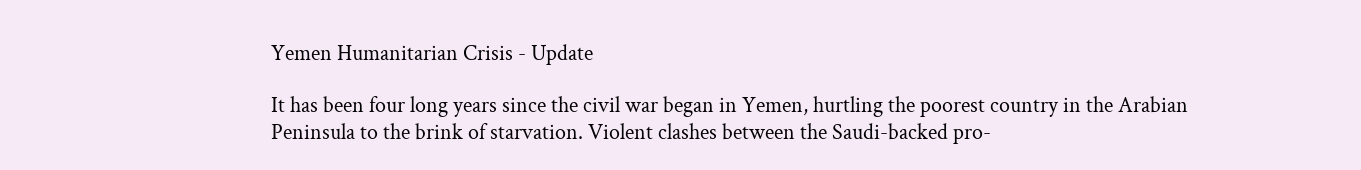Yemen Humanitarian Crisis - Update

It has been four long years since the civil war began in Yemen, hurtling the poorest country in the Arabian Peninsula to the brink of starvation. Violent clashes between the Saudi-backed pro-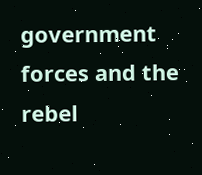government forces and the rebel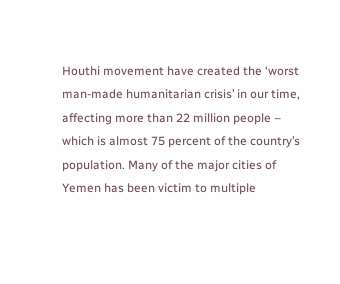Houthi movement have created the ‘worst man-made humanitarian crisis’ in our time, affecting more than 22 million people – which is almost 75 percent of the country’s population. Many of the major cities of Yemen has been victim to multiple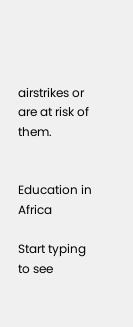airstrikes or are at risk of them.


Education in Africa

Start typing to see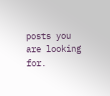posts you are looking for.